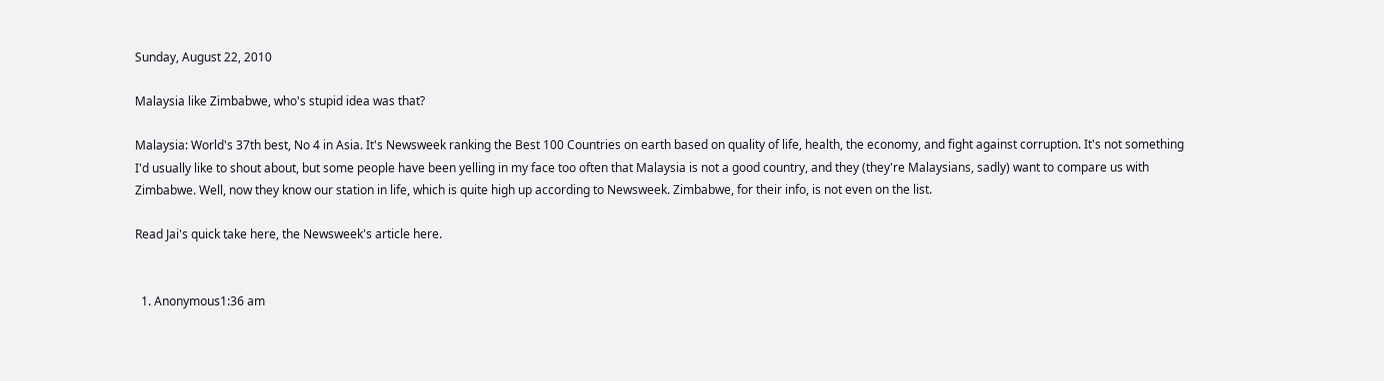Sunday, August 22, 2010

Malaysia like Zimbabwe, who's stupid idea was that?

Malaysia: World's 37th best, No 4 in Asia. It's Newsweek ranking the Best 100 Countries on earth based on quality of life, health, the economy, and fight against corruption. It's not something I'd usually like to shout about, but some people have been yelling in my face too often that Malaysia is not a good country, and they (they're Malaysians, sadly) want to compare us with Zimbabwe. Well, now they know our station in life, which is quite high up according to Newsweek. Zimbabwe, for their info, is not even on the list.

Read Jai's quick take here, the Newsweek's article here.


  1. Anonymous1:36 am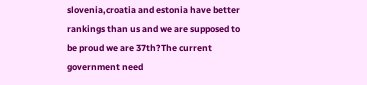slovenia,croatia and estonia have better rankings than us and we are supposed to be proud we are 37th?The current government need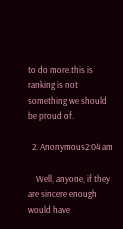to do more.this is ranking is not something we should be proud of.

  2. Anonymous2:04 am

    Well, anyone, if they are sincere enough would have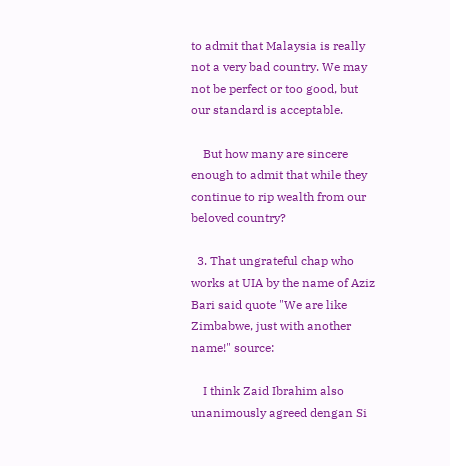to admit that Malaysia is really not a very bad country. We may not be perfect or too good, but our standard is acceptable.

    But how many are sincere enough to admit that while they continue to rip wealth from our beloved country?

  3. That ungrateful chap who works at UIA by the name of Aziz Bari said quote "We are like Zimbabwe, just with another name!" source:

    I think Zaid Ibrahim also unanimously agreed dengan Si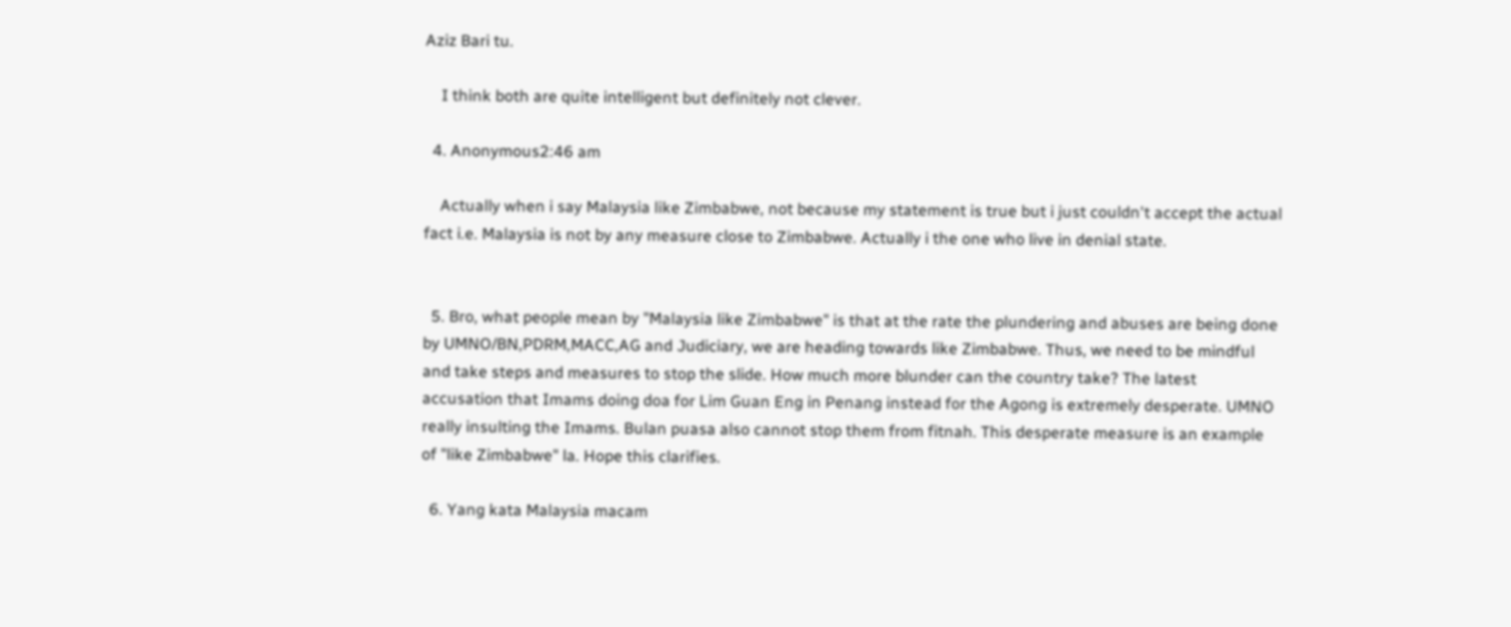Aziz Bari tu.

    I think both are quite intelligent but definitely not clever.

  4. Anonymous2:46 am

    Actually when i say Malaysia like Zimbabwe, not because my statement is true but i just couldn't accept the actual fact i.e. Malaysia is not by any measure close to Zimbabwe. Actually i the one who live in denial state.


  5. Bro, what people mean by "Malaysia like Zimbabwe" is that at the rate the plundering and abuses are being done by UMNO/BN,PDRM,MACC,AG and Judiciary, we are heading towards like Zimbabwe. Thus, we need to be mindful and take steps and measures to stop the slide. How much more blunder can the country take? The latest accusation that Imams doing doa for Lim Guan Eng in Penang instead for the Agong is extremely desperate. UMNO really insulting the Imams. Bulan puasa also cannot stop them from fitnah. This desperate measure is an example of "like Zimbabwe" la. Hope this clarifies.

  6. Yang kata Malaysia macam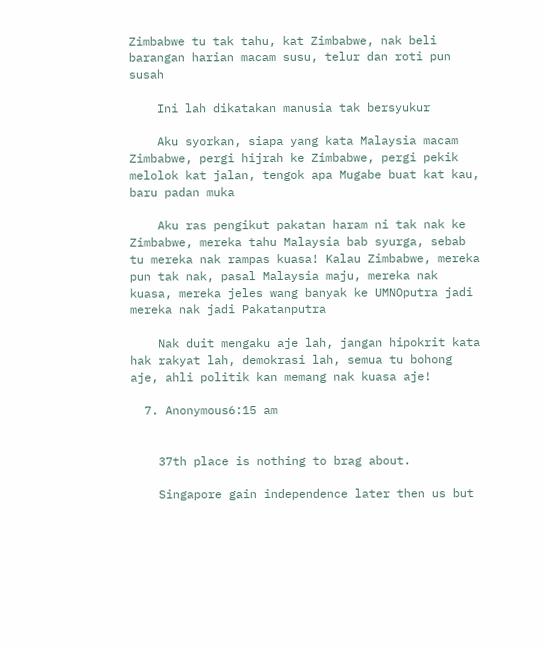Zimbabwe tu tak tahu, kat Zimbabwe, nak beli barangan harian macam susu, telur dan roti pun susah

    Ini lah dikatakan manusia tak bersyukur

    Aku syorkan, siapa yang kata Malaysia macam Zimbabwe, pergi hijrah ke Zimbabwe, pergi pekik melolok kat jalan, tengok apa Mugabe buat kat kau, baru padan muka

    Aku ras pengikut pakatan haram ni tak nak ke Zimbabwe, mereka tahu Malaysia bab syurga, sebab tu mereka nak rampas kuasa! Kalau Zimbabwe, mereka pun tak nak, pasal Malaysia maju, mereka nak kuasa, mereka jeles wang banyak ke UMNOputra jadi mereka nak jadi Pakatanputra

    Nak duit mengaku aje lah, jangan hipokrit kata hak rakyat lah, demokrasi lah, semua tu bohong aje, ahli politik kan memang nak kuasa aje!

  7. Anonymous6:15 am


    37th place is nothing to brag about.

    Singapore gain independence later then us but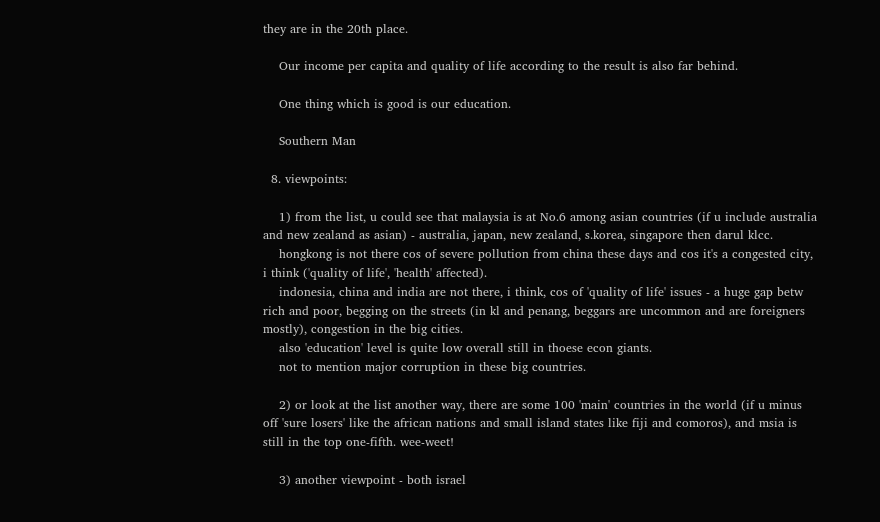they are in the 20th place.

    Our income per capita and quality of life according to the result is also far behind.

    One thing which is good is our education.

    Southern Man

  8. viewpoints:

    1) from the list, u could see that malaysia is at No.6 among asian countries (if u include australia and new zealand as asian) - australia, japan, new zealand, s.korea, singapore then darul klcc.
    hongkong is not there cos of severe pollution from china these days and cos it's a congested city, i think ('quality of life', 'health' affected).
    indonesia, china and india are not there, i think, cos of 'quality of life' issues - a huge gap betw rich and poor, begging on the streets (in kl and penang, beggars are uncommon and are foreigners mostly), congestion in the big cities.
    also 'education' level is quite low overall still in thoese econ giants.
    not to mention major corruption in these big countries.

    2) or look at the list another way, there are some 100 'main' countries in the world (if u minus off 'sure losers' like the african nations and small island states like fiji and comoros), and msia is still in the top one-fifth. wee-weet!

    3) another viewpoint - both israel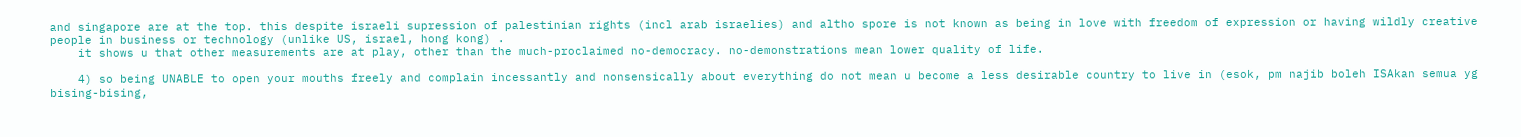and singapore are at the top. this despite israeli supression of palestinian rights (incl arab israelies) and altho spore is not known as being in love with freedom of expression or having wildly creative people in business or technology (unlike US, israel, hong kong) .
    it shows u that other measurements are at play, other than the much-proclaimed no-democracy. no-demonstrations mean lower quality of life.

    4) so being UNABLE to open your mouths freely and complain incessantly and nonsensically about everything do not mean u become a less desirable country to live in (esok, pm najib boleh ISAkan semua yg bising-bising,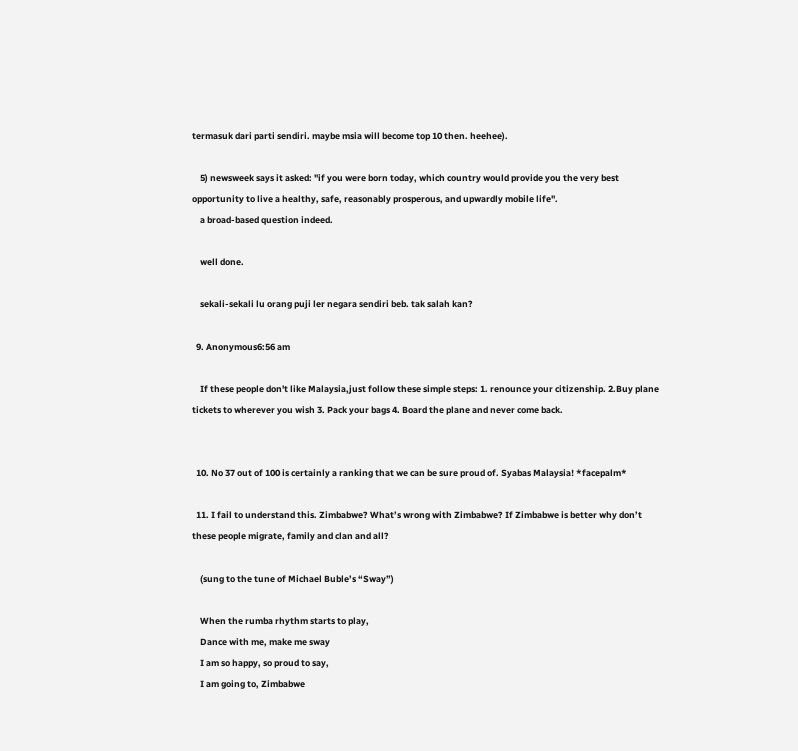termasuk dari parti sendiri. maybe msia will become top 10 then. heehee).

    5) newsweek says it asked: "if you were born today, which country would provide you the very best opportunity to live a healthy, safe, reasonably prosperous, and upwardly mobile life".
    a broad-based question indeed.

    well done.

    sekali-sekali lu orang puji ler negara sendiri beb. tak salah kan?

  9. Anonymous6:56 am

    If these people don't like Malaysia,just follow these simple steps: 1. renounce your citizenship. 2.Buy plane tickets to wherever you wish 3. Pack your bags 4. Board the plane and never come back.


  10. No 37 out of 100 is certainly a ranking that we can be sure proud of. Syabas Malaysia! *facepalm*

  11. I fail to understand this. Zimbabwe? What’s wrong with Zimbabwe? If Zimbabwe is better why don’t these people migrate, family and clan and all?

    (sung to the tune of Michael Buble’s “Sway”)

    When the rumba rhythm starts to play,
    Dance with me, make me sway
    I am so happy, so proud to say,
    I am going to, Zimbabwe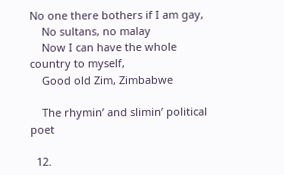No one there bothers if I am gay,
    No sultans, no malay
    Now I can have the whole country to myself,
    Good old Zim, Zimbabwe

    The rhymin’ and slimin’ political poet

  12.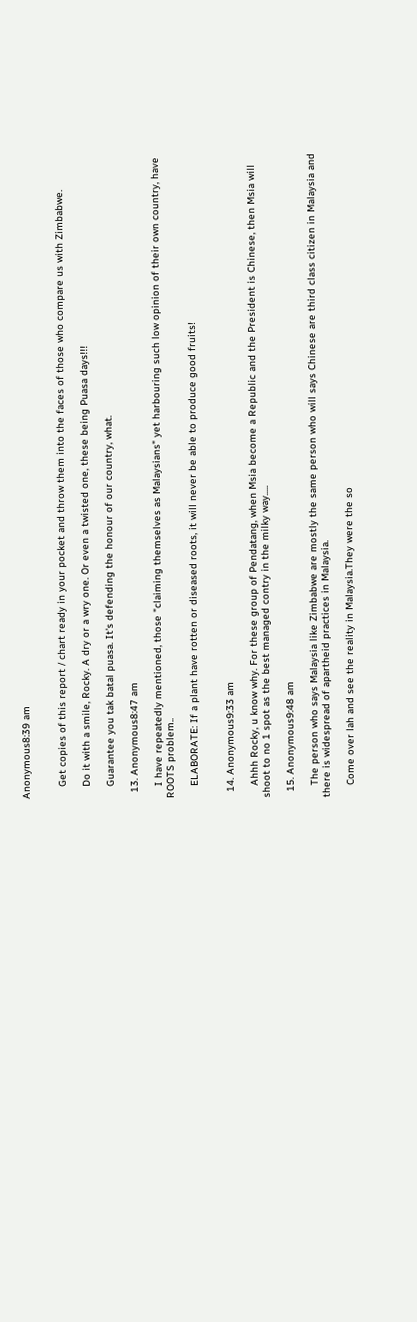Anonymous8:39 am


    Get copies of this report / chart ready in your pocket and throw them into the faces of those who compare us with Zimbabwe.

    Do it with a smile, Rocky. A dry or a wry one. Or even a twisted one, these being Puasa days!!!

    Guarantee you tak batal puasa. It's defending the honour of our country, what.

  13. Anonymous8:47 am

    I have repeatedly mentioned, those "claiming themselves as Malaysians" yet harbouring such low opinion of their own country, have ROOTS problem..

    ELABORATE: If a plant have rotten or diseased roots, it will never be able to produce good fruits!


  14. Anonymous9:33 am

    Ahhh Rocky, u know why. For these group of Pendatang, when Msia become a Republic and the President is Chinese, then Msia will shoot to no 1 spot as the best managed contry in the milky way.....

  15. Anonymous9:48 am

    The person who says Malaysia like Zimbabwe are mostly the same person who will says Chinese are third class citizen in Malaysia and there is widespread of apartheid practices in Malaysia.

    Come over lah and see the reality in Malaysia.They were the so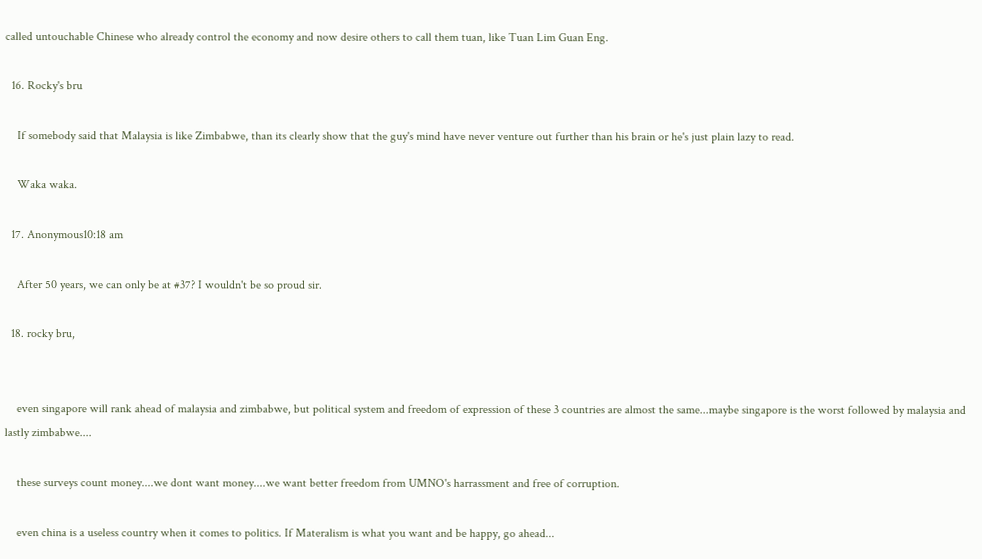called untouchable Chinese who already control the economy and now desire others to call them tuan, like Tuan Lim Guan Eng.

  16. Rocky's bru

    If somebody said that Malaysia is like Zimbabwe, than its clearly show that the guy's mind have never venture out further than his brain or he's just plain lazy to read.

    Waka waka.

  17. Anonymous10:18 am

    After 50 years, we can only be at #37? I wouldn't be so proud sir.

  18. rocky bru,


    even singapore will rank ahead of malaysia and zimbabwe, but political system and freedom of expression of these 3 countries are almost the same...maybe singapore is the worst followed by malaysia and lastly zimbabwe....

    these surveys count money....we dont want money....we want better freedom from UMNO's harrassment and free of corruption.

    even china is a useless country when it comes to politics. If Materalism is what you want and be happy, go ahead...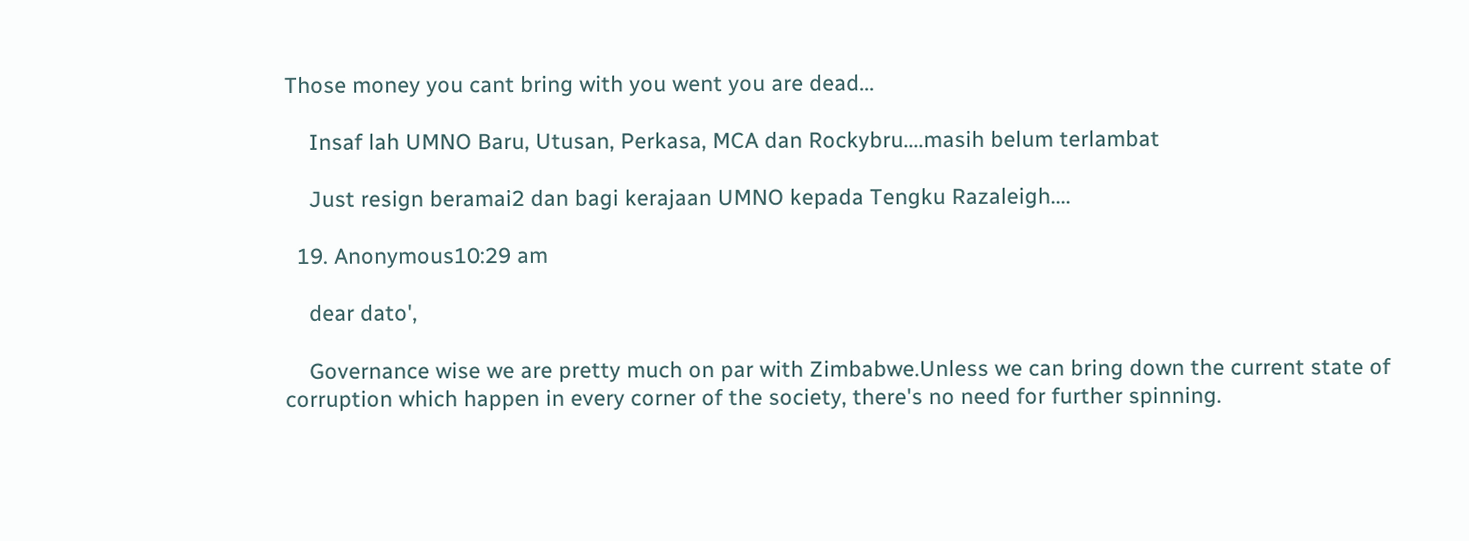Those money you cant bring with you went you are dead...

    Insaf lah UMNO Baru, Utusan, Perkasa, MCA dan Rockybru....masih belum terlambat

    Just resign beramai2 dan bagi kerajaan UMNO kepada Tengku Razaleigh....

  19. Anonymous10:29 am

    dear dato',

    Governance wise we are pretty much on par with Zimbabwe.Unless we can bring down the current state of corruption which happen in every corner of the society, there's no need for further spinning.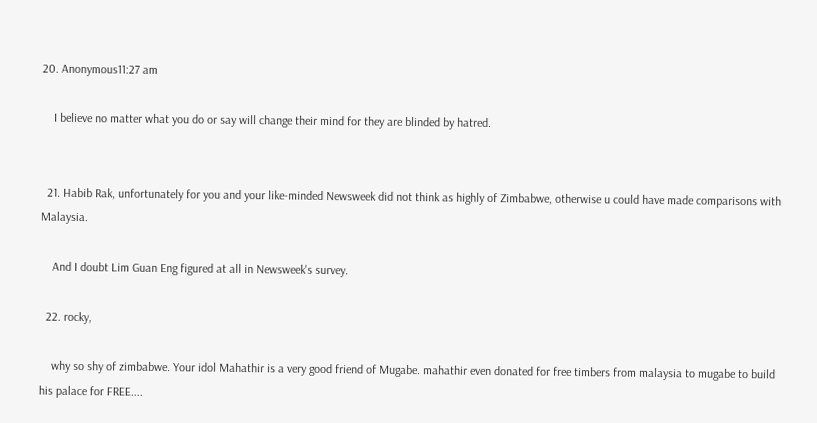20. Anonymous11:27 am

    I believe no matter what you do or say will change their mind for they are blinded by hatred.


  21. Habib Rak, unfortunately for you and your like-minded Newsweek did not think as highly of Zimbabwe, otherwise u could have made comparisons with Malaysia.

    And I doubt Lim Guan Eng figured at all in Newsweek's survey.

  22. rocky,

    why so shy of zimbabwe. Your idol Mahathir is a very good friend of Mugabe. mahathir even donated for free timbers from malaysia to mugabe to build his palace for FREE....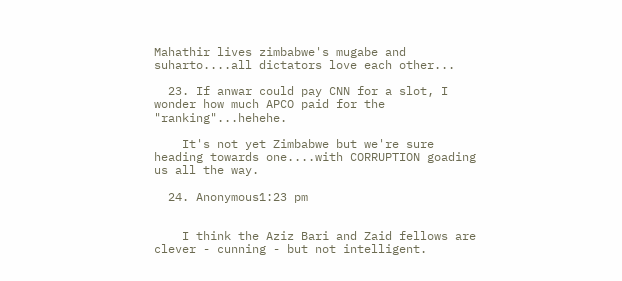Mahathir lives zimbabwe's mugabe and suharto....all dictators love each other...

  23. If anwar could pay CNN for a slot, I wonder how much APCO paid for the "ranking"...hehehe.

    It's not yet Zimbabwe but we're sure heading towards one....with CORRUPTION goading us all the way.

  24. Anonymous1:23 pm


    I think the Aziz Bari and Zaid fellows are clever - cunning - but not intelligent.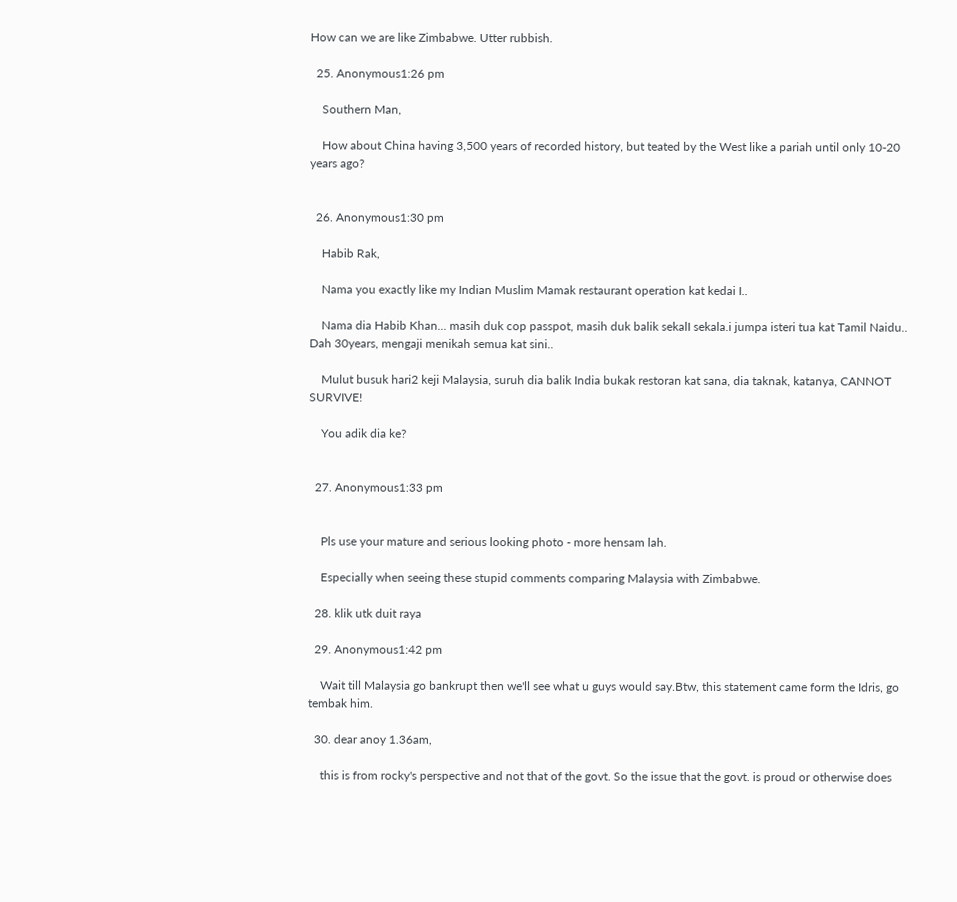How can we are like Zimbabwe. Utter rubbish.

  25. Anonymous1:26 pm

    Southern Man,

    How about China having 3,500 years of recorded history, but teated by the West like a pariah until only 10-20 years ago?


  26. Anonymous1:30 pm

    Habib Rak,

    Nama you exactly like my Indian Muslim Mamak restaurant operation kat kedai I..

    Nama dia Habib Khan... masih duk cop passpot, masih duk balik sekalI sekala.i jumpa isteri tua kat Tamil Naidu.. Dah 30years, mengaji menikah semua kat sini..

    Mulut busuk hari2 keji Malaysia, suruh dia balik India bukak restoran kat sana, dia taknak, katanya, CANNOT SURVIVE!

    You adik dia ke?


  27. Anonymous1:33 pm


    Pls use your mature and serious looking photo - more hensam lah.

    Especially when seeing these stupid comments comparing Malaysia with Zimbabwe.

  28. klik utk duit raya

  29. Anonymous1:42 pm

    Wait till Malaysia go bankrupt then we'll see what u guys would say.Btw, this statement came form the Idris, go tembak him.

  30. dear anoy 1.36am,

    this is from rocky's perspective and not that of the govt. So the issue that the govt. is proud or otherwise does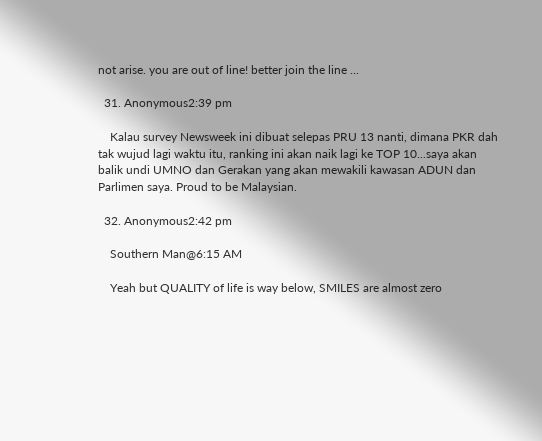not arise. you are out of line! better join the line ...

  31. Anonymous2:39 pm

    Kalau survey Newsweek ini dibuat selepas PRU 13 nanti, dimana PKR dah tak wujud lagi waktu itu, ranking ini akan naik lagi ke TOP 10...saya akan balik undi UMNO dan Gerakan yang akan mewakili kawasan ADUN dan Parlimen saya. Proud to be Malaysian.

  32. Anonymous2:42 pm

    Southern Man@6:15 AM

    Yeah but QUALITY of life is way below, SMILES are almost zero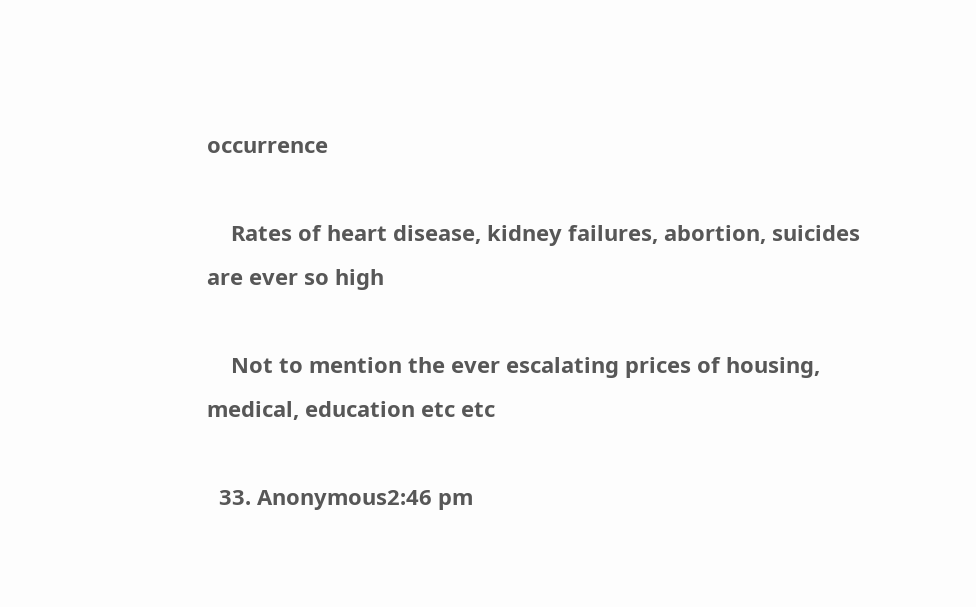occurrence

    Rates of heart disease, kidney failures, abortion, suicides are ever so high

    Not to mention the ever escalating prices of housing, medical, education etc etc

  33. Anonymous2:46 pm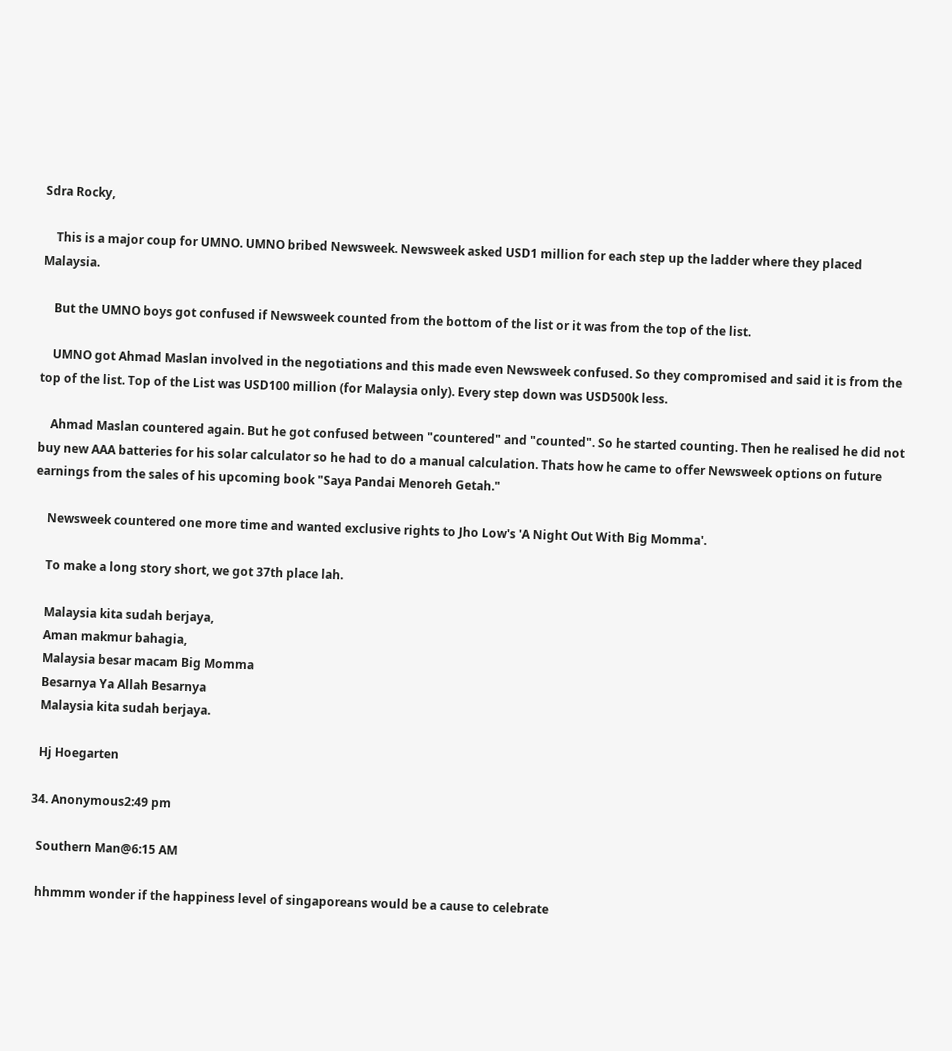Sdra Rocky,

    This is a major coup for UMNO. UMNO bribed Newsweek. Newsweek asked USD1 million for each step up the ladder where they placed Malaysia.

    But the UMNO boys got confused if Newsweek counted from the bottom of the list or it was from the top of the list.

    UMNO got Ahmad Maslan involved in the negotiations and this made even Newsweek confused. So they compromised and said it is from the top of the list. Top of the List was USD100 million (for Malaysia only). Every step down was USD500k less.

    Ahmad Maslan countered again. But he got confused between "countered" and "counted". So he started counting. Then he realised he did not buy new AAA batteries for his solar calculator so he had to do a manual calculation. Thats how he came to offer Newsweek options on future earnings from the sales of his upcoming book "Saya Pandai Menoreh Getah."

    Newsweek countered one more time and wanted exclusive rights to Jho Low's 'A Night Out With Big Momma'.

    To make a long story short, we got 37th place lah.

    Malaysia kita sudah berjaya,
    Aman makmur bahagia,
    Malaysia besar macam Big Momma
    Besarnya Ya Allah Besarnya
    Malaysia kita sudah berjaya.

    Hj Hoegarten

  34. Anonymous2:49 pm

    Southern Man@6:15 AM

    hhmmm wonder if the happiness level of singaporeans would be a cause to celebrate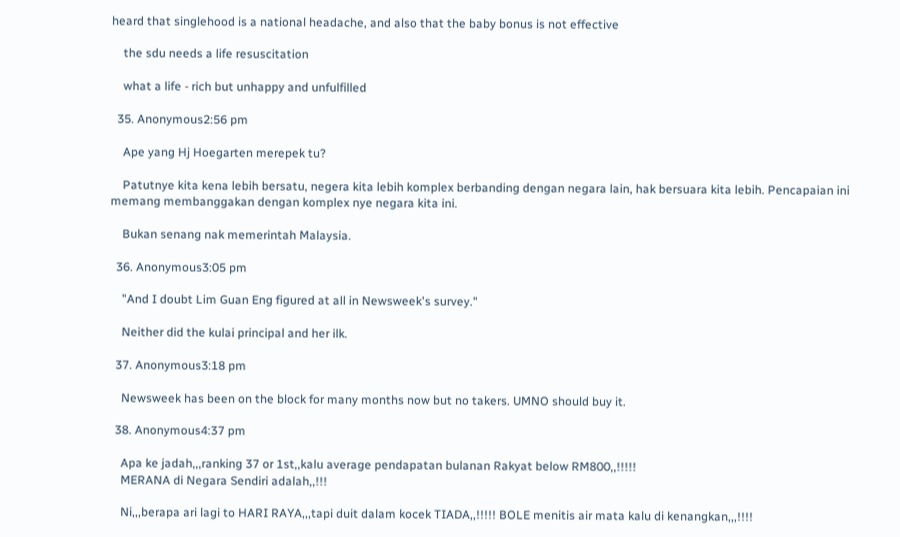heard that singlehood is a national headache, and also that the baby bonus is not effective

    the sdu needs a life resuscitation

    what a life - rich but unhappy and unfulfilled

  35. Anonymous2:56 pm

    Ape yang Hj Hoegarten merepek tu?

    Patutnye kita kena lebih bersatu, negera kita lebih komplex berbanding dengan negara lain, hak bersuara kita lebih. Pencapaian ini memang membanggakan dengan komplex nye negara kita ini.

    Bukan senang nak memerintah Malaysia.

  36. Anonymous3:05 pm

    "And I doubt Lim Guan Eng figured at all in Newsweek's survey."

    Neither did the kulai principal and her ilk.

  37. Anonymous3:18 pm

    Newsweek has been on the block for many months now but no takers. UMNO should buy it.

  38. Anonymous4:37 pm

    Apa ke jadah,,,ranking 37 or 1st,,kalu average pendapatan bulanan Rakyat below RM800,,!!!!!
    MERANA di Negara Sendiri adalah,,!!!

    Ni,,,berapa ari lagi to HARI RAYA,,,tapi duit dalam kocek TIADA,,!!!!! BOLE menitis air mata kalu di kenangkan,,,!!!!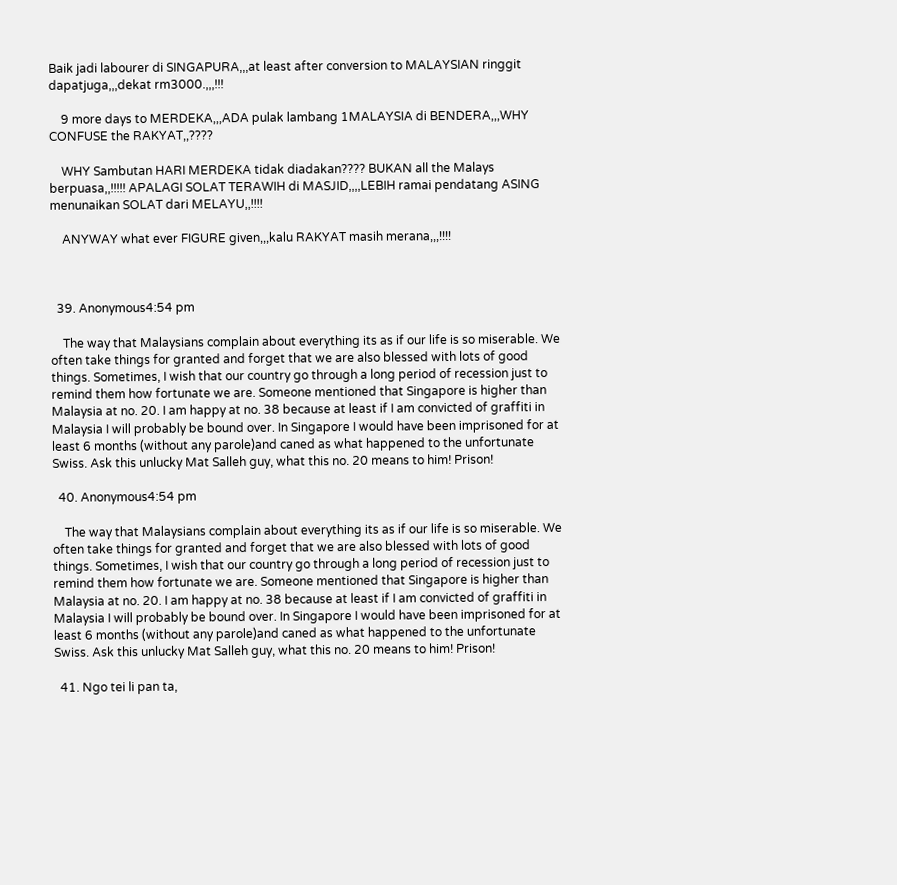Baik jadi labourer di SINGAPURA,,,at least after conversion to MALAYSIAN ringgit dapatjuga,,,dekat rm3000.,,,!!!

    9 more days to MERDEKA,,,ADA pulak lambang 1MALAYSIA di BENDERA,,,WHY CONFUSE the RAKYAT,,????

    WHY Sambutan HARI MERDEKA tidak diadakan???? BUKAN all the Malays berpuasa,,!!!!! APALAGI SOLAT TERAWIH di MASJID,,,,LEBIH ramai pendatang ASING menunaikan SOLAT dari MELAYU,,!!!!

    ANYWAY what ever FIGURE given,,,kalu RAKYAT masih merana,,,!!!!



  39. Anonymous4:54 pm

    The way that Malaysians complain about everything its as if our life is so miserable. We often take things for granted and forget that we are also blessed with lots of good things. Sometimes, I wish that our country go through a long period of recession just to remind them how fortunate we are. Someone mentioned that Singapore is higher than Malaysia at no. 20. I am happy at no. 38 because at least if I am convicted of graffiti in Malaysia I will probably be bound over. In Singapore I would have been imprisoned for at least 6 months (without any parole)and caned as what happened to the unfortunate Swiss. Ask this unlucky Mat Salleh guy, what this no. 20 means to him! Prison!

  40. Anonymous4:54 pm

    The way that Malaysians complain about everything its as if our life is so miserable. We often take things for granted and forget that we are also blessed with lots of good things. Sometimes, I wish that our country go through a long period of recession just to remind them how fortunate we are. Someone mentioned that Singapore is higher than Malaysia at no. 20. I am happy at no. 38 because at least if I am convicted of graffiti in Malaysia I will probably be bound over. In Singapore I would have been imprisoned for at least 6 months (without any parole)and caned as what happened to the unfortunate Swiss. Ask this unlucky Mat Salleh guy, what this no. 20 means to him! Prison!

  41. Ngo tei li pan ta,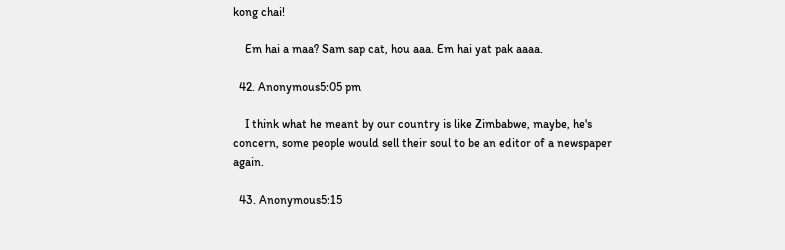kong chai!

    Em hai a maa? Sam sap cat, hou aaa. Em hai yat pak aaaa.

  42. Anonymous5:05 pm

    I think what he meant by our country is like Zimbabwe, maybe, he's concern, some people would sell their soul to be an editor of a newspaper again.

  43. Anonymous5:15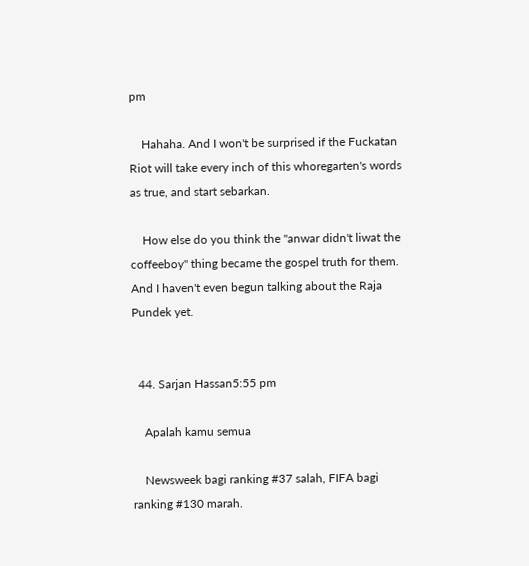pm

    Hahaha. And I won't be surprised if the Fuckatan Riot will take every inch of this whoregarten's words as true, and start sebarkan.

    How else do you think the "anwar didn't liwat the coffeeboy" thing became the gospel truth for them. And I haven't even begun talking about the Raja Pundek yet.


  44. Sarjan Hassan5:55 pm

    Apalah kamu semua

    Newsweek bagi ranking #37 salah, FIFA bagi ranking #130 marah.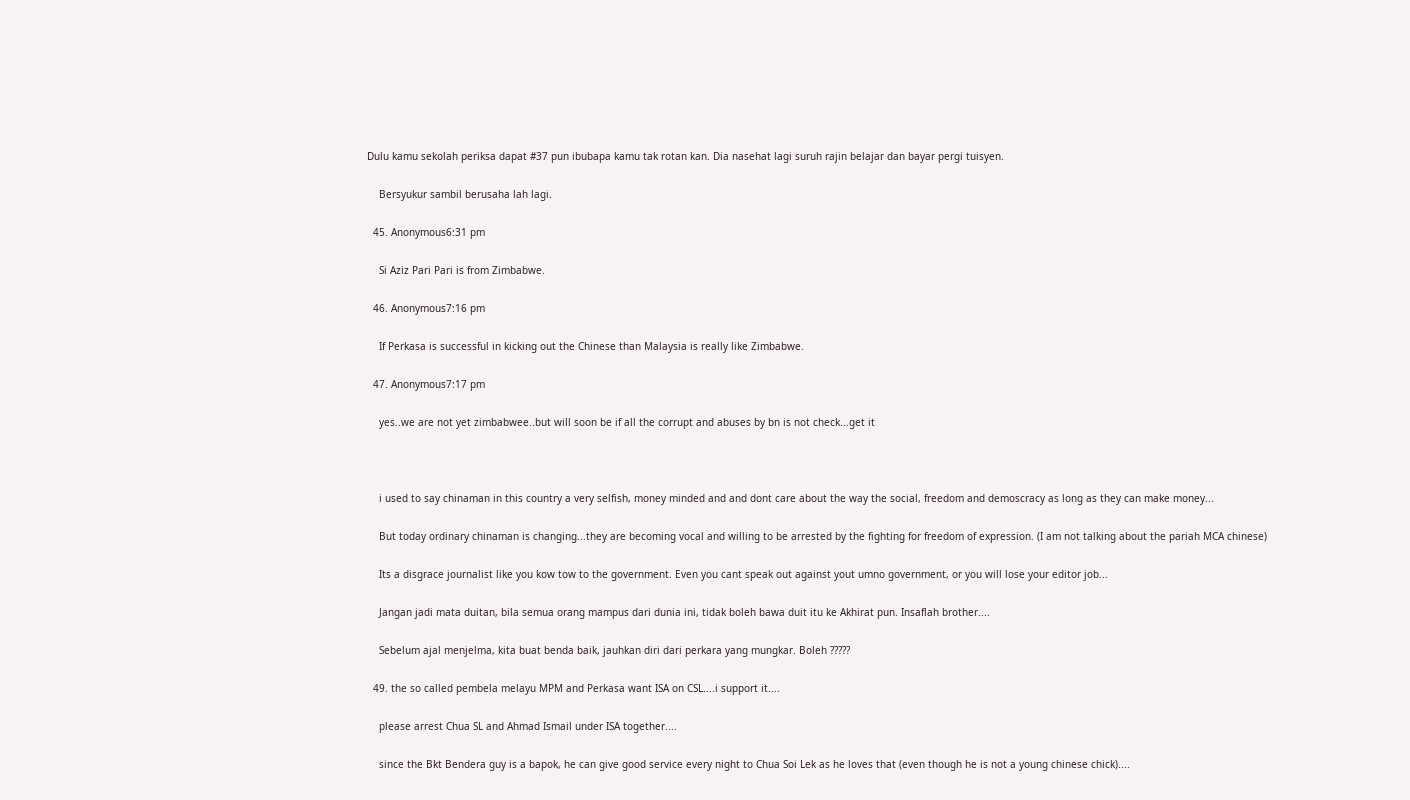Dulu kamu sekolah periksa dapat #37 pun ibubapa kamu tak rotan kan. Dia nasehat lagi suruh rajin belajar dan bayar pergi tuisyen.

    Bersyukur sambil berusaha lah lagi.

  45. Anonymous6:31 pm

    Si Aziz Pari Pari is from Zimbabwe.

  46. Anonymous7:16 pm

    If Perkasa is successful in kicking out the Chinese than Malaysia is really like Zimbabwe.

  47. Anonymous7:17 pm

    yes..we are not yet zimbabwee..but will soon be if all the corrupt and abuses by bn is not check...get it



    i used to say chinaman in this country a very selfish, money minded and and dont care about the way the social, freedom and demoscracy as long as they can make money...

    But today ordinary chinaman is changing...they are becoming vocal and willing to be arrested by the fighting for freedom of expression. (I am not talking about the pariah MCA chinese)

    Its a disgrace journalist like you kow tow to the government. Even you cant speak out against yout umno government, or you will lose your editor job...

    Jangan jadi mata duitan, bila semua orang mampus dari dunia ini, tidak boleh bawa duit itu ke Akhirat pun. Insaflah brother....

    Sebelum ajal menjelma, kita buat benda baik, jauhkan diri dari perkara yang mungkar. Boleh ?????

  49. the so called pembela melayu MPM and Perkasa want ISA on CSL....i support it....

    please arrest Chua SL and Ahmad Ismail under ISA together....

    since the Bkt Bendera guy is a bapok, he can give good service every night to Chua Soi Lek as he loves that (even though he is not a young chinese chick)....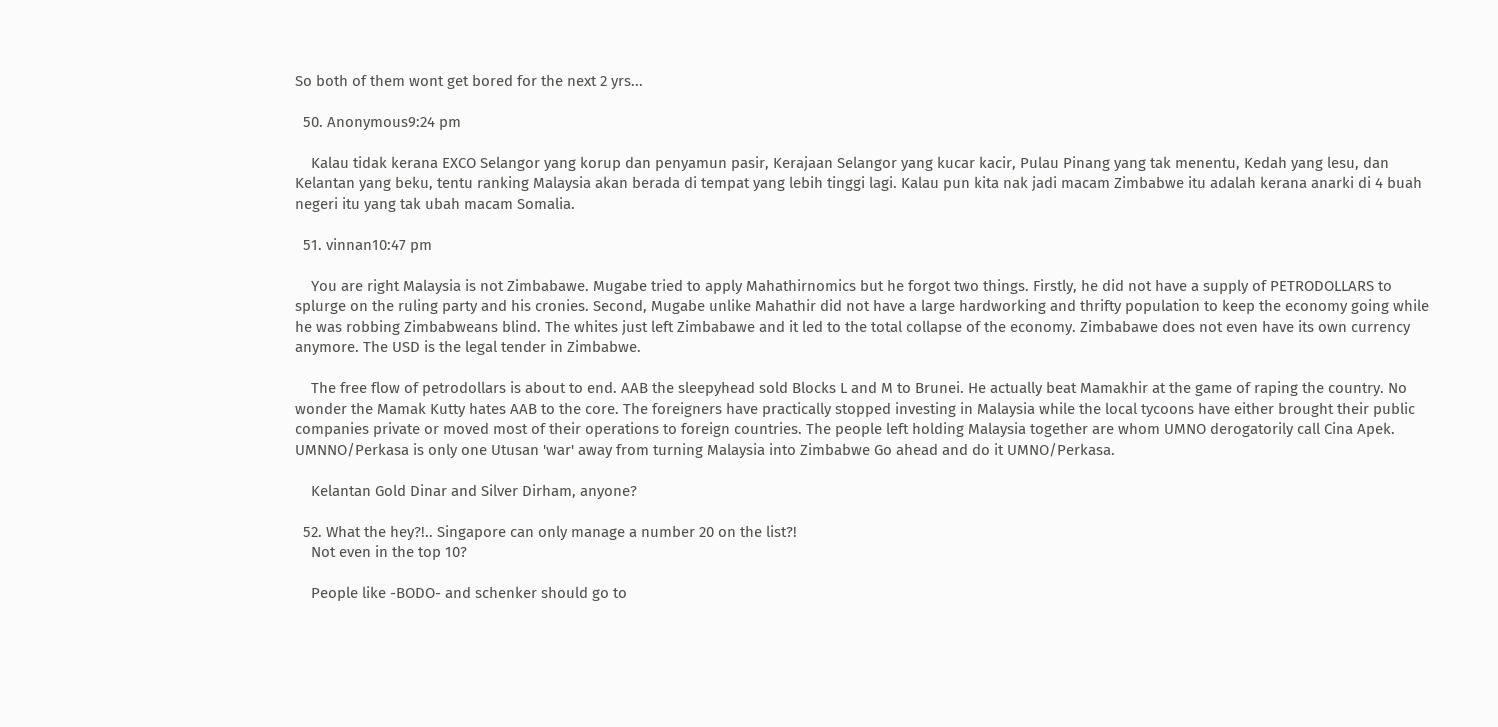So both of them wont get bored for the next 2 yrs...

  50. Anonymous9:24 pm

    Kalau tidak kerana EXCO Selangor yang korup dan penyamun pasir, Kerajaan Selangor yang kucar kacir, Pulau Pinang yang tak menentu, Kedah yang lesu, dan Kelantan yang beku, tentu ranking Malaysia akan berada di tempat yang lebih tinggi lagi. Kalau pun kita nak jadi macam Zimbabwe itu adalah kerana anarki di 4 buah negeri itu yang tak ubah macam Somalia.

  51. vinnan10:47 pm

    You are right Malaysia is not Zimbabawe. Mugabe tried to apply Mahathirnomics but he forgot two things. Firstly, he did not have a supply of PETRODOLLARS to splurge on the ruling party and his cronies. Second, Mugabe unlike Mahathir did not have a large hardworking and thrifty population to keep the economy going while he was robbing Zimbabweans blind. The whites just left Zimbabawe and it led to the total collapse of the economy. Zimbabawe does not even have its own currency anymore. The USD is the legal tender in Zimbabwe.

    The free flow of petrodollars is about to end. AAB the sleepyhead sold Blocks L and M to Brunei. He actually beat Mamakhir at the game of raping the country. No wonder the Mamak Kutty hates AAB to the core. The foreigners have practically stopped investing in Malaysia while the local tycoons have either brought their public companies private or moved most of their operations to foreign countries. The people left holding Malaysia together are whom UMNO derogatorily call Cina Apek. UMNNO/Perkasa is only one Utusan 'war' away from turning Malaysia into Zimbabwe Go ahead and do it UMNO/Perkasa.

    Kelantan Gold Dinar and Silver Dirham, anyone?

  52. What the hey?!.. Singapore can only manage a number 20 on the list?!
    Not even in the top 10?

    People like -BODO- and schenker should go to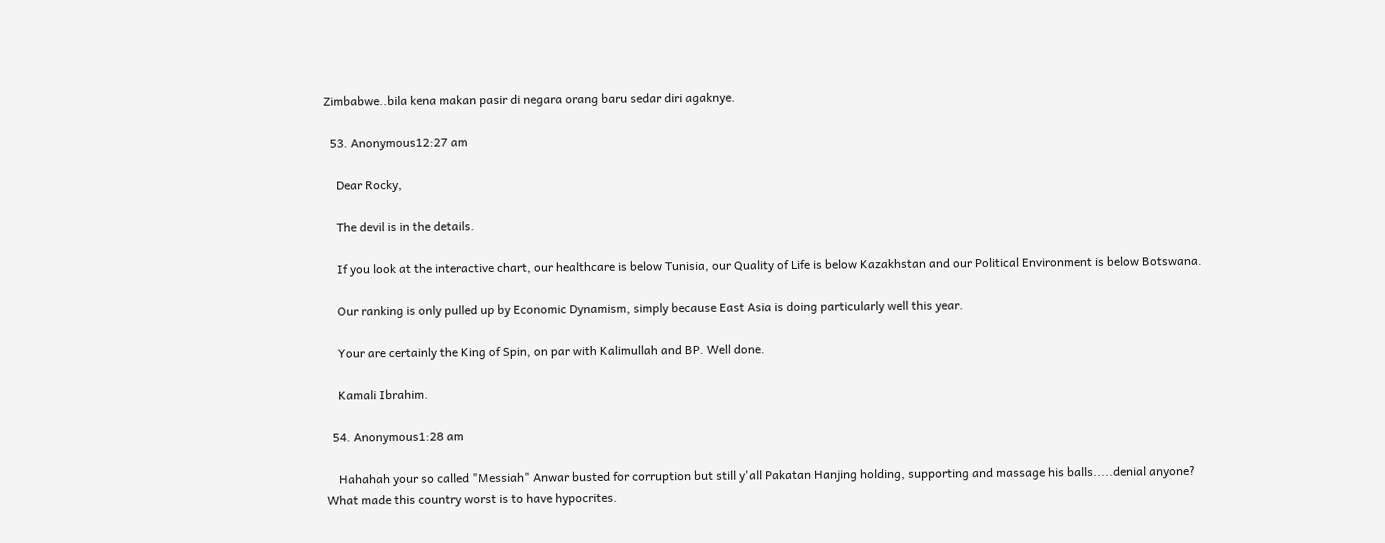Zimbabwe..bila kena makan pasir di negara orang baru sedar diri agaknye.

  53. Anonymous12:27 am

    Dear Rocky,

    The devil is in the details.

    If you look at the interactive chart, our healthcare is below Tunisia, our Quality of Life is below Kazakhstan and our Political Environment is below Botswana.

    Our ranking is only pulled up by Economic Dynamism, simply because East Asia is doing particularly well this year.

    Your are certainly the King of Spin, on par with Kalimullah and BP. Well done.

    Kamali Ibrahim.

  54. Anonymous1:28 am

    Hahahah your so called "Messiah" Anwar busted for corruption but still y'all Pakatan Hanjing holding, supporting and massage his balls.....denial anyone? What made this country worst is to have hypocrites.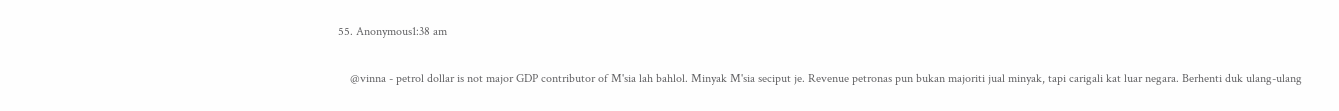55. Anonymous1:38 am

    @vinna - petrol dollar is not major GDP contributor of M'sia lah bahlol. Minyak M'sia seciput je. Revenue petronas pun bukan majoriti jual minyak, tapi carigali kat luar negara. Berhenti duk ulang-ulang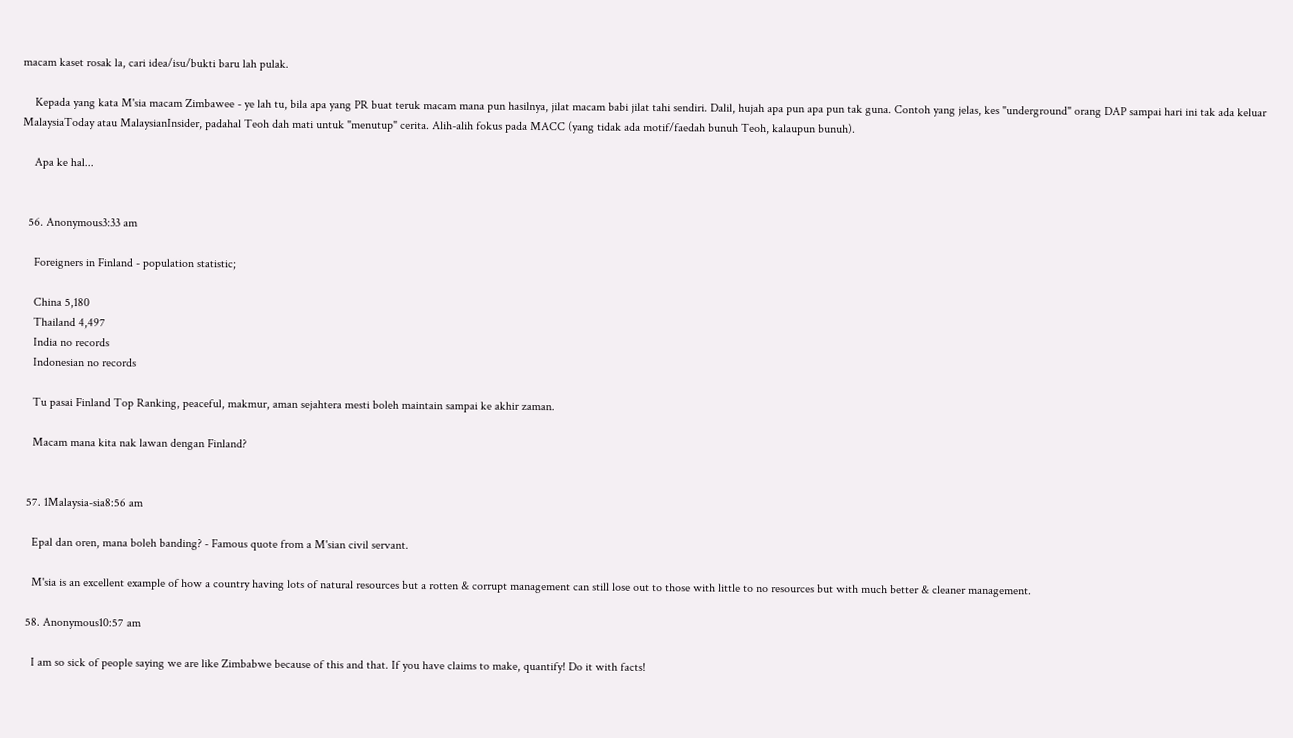macam kaset rosak la, cari idea/isu/bukti baru lah pulak.

    Kepada yang kata M'sia macam Zimbawee - ye lah tu, bila apa yang PR buat teruk macam mana pun hasilnya, jilat macam babi jilat tahi sendiri. Dalil, hujah apa pun apa pun tak guna. Contoh yang jelas, kes "underground" orang DAP sampai hari ini tak ada keluar MalaysiaToday atau MalaysianInsider, padahal Teoh dah mati untuk "menutup" cerita. Alih-alih fokus pada MACC (yang tidak ada motif/faedah bunuh Teoh, kalaupun bunuh).

    Apa ke hal...


  56. Anonymous3:33 am

    Foreigners in Finland - population statistic;

    China 5,180
    Thailand 4,497
    India no records
    Indonesian no records

    Tu pasai Finland Top Ranking, peaceful, makmur, aman sejahtera mesti boleh maintain sampai ke akhir zaman.

    Macam mana kita nak lawan dengan Finland?


  57. 1Malaysia-sia8:56 am

    Epal dan oren, mana boleh banding? - Famous quote from a M'sian civil servant.

    M'sia is an excellent example of how a country having lots of natural resources but a rotten & corrupt management can still lose out to those with little to no resources but with much better & cleaner management.

  58. Anonymous10:57 am

    I am so sick of people saying we are like Zimbabwe because of this and that. If you have claims to make, quantify! Do it with facts!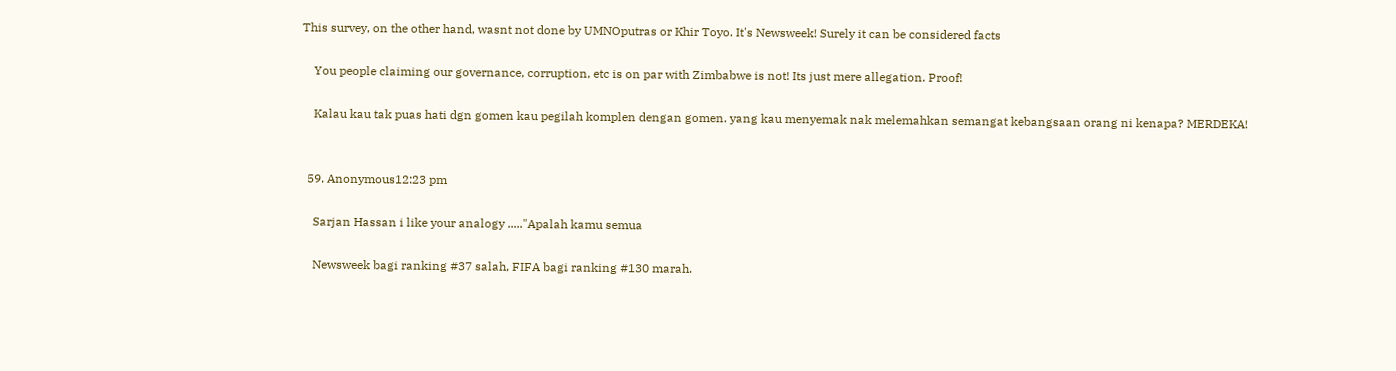This survey, on the other hand, wasnt not done by UMNOputras or Khir Toyo. It's Newsweek! Surely it can be considered facts

    You people claiming our governance, corruption, etc is on par with Zimbabwe is not! Its just mere allegation. Proof!

    Kalau kau tak puas hati dgn gomen kau pegilah komplen dengan gomen. yang kau menyemak nak melemahkan semangat kebangsaan orang ni kenapa? MERDEKA!


  59. Anonymous12:23 pm

    Sarjan Hassan i like your analogy ....."Apalah kamu semua

    Newsweek bagi ranking #37 salah, FIFA bagi ranking #130 marah.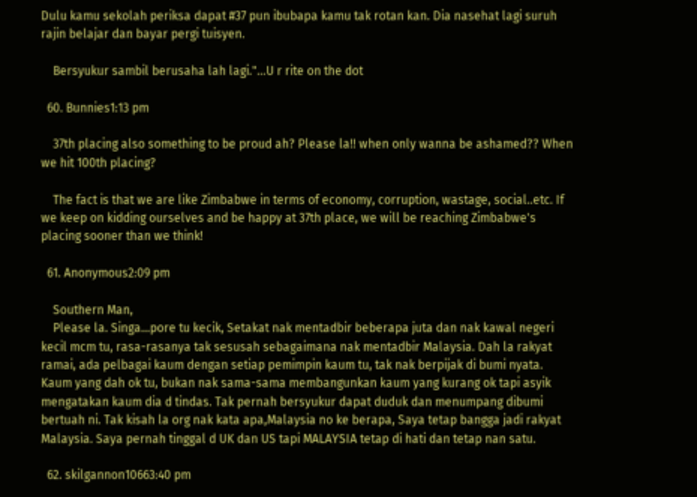Dulu kamu sekolah periksa dapat #37 pun ibubapa kamu tak rotan kan. Dia nasehat lagi suruh rajin belajar dan bayar pergi tuisyen.

    Bersyukur sambil berusaha lah lagi."...U r rite on the dot

  60. Bunnies1:13 pm

    37th placing also something to be proud ah? Please la!! when only wanna be ashamed?? When we hit 100th placing?

    The fact is that we are like Zimbabwe in terms of economy, corruption, wastage, social..etc. If we keep on kidding ourselves and be happy at 37th place, we will be reaching Zimbabwe's placing sooner than we think!

  61. Anonymous2:09 pm

    Southern Man,
    Please la. Singa...pore tu kecik, Setakat nak mentadbir beberapa juta dan nak kawal negeri kecil mcm tu, rasa-rasanya tak sesusah sebagaimana nak mentadbir Malaysia. Dah la rakyat ramai, ada pelbagai kaum dengan setiap pemimpin kaum tu, tak nak berpijak di bumi nyata. Kaum yang dah ok tu, bukan nak sama-sama membangunkan kaum yang kurang ok tapi asyik mengatakan kaum dia d tindas. Tak pernah bersyukur dapat duduk dan menumpang dibumi bertuah ni. Tak kisah la org nak kata apa,Malaysia no ke berapa, Saya tetap bangga jadi rakyat Malaysia. Saya pernah tinggal d UK dan US tapi MALAYSIA tetap di hati dan tetap nan satu.

  62. skilgannon10663:40 pm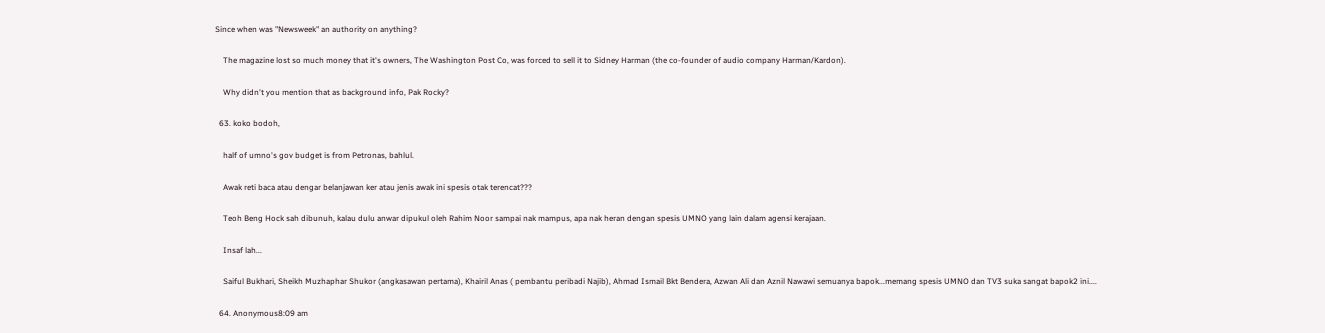Since when was "Newsweek" an authority on anything?

    The magazine lost so much money that it's owners, The Washington Post Co, was forced to sell it to Sidney Harman (the co-founder of audio company Harman/Kardon).

    Why didn't you mention that as background info, Pak Rocky?

  63. koko bodoh,

    half of umno's gov budget is from Petronas, bahlul.

    Awak reti baca atau dengar belanjawan ker atau jenis awak ini spesis otak terencat???

    Teoh Beng Hock sah dibunuh, kalau dulu anwar dipukul oleh Rahim Noor sampai nak mampus, apa nak heran dengan spesis UMNO yang lain dalam agensi kerajaan.

    Insaf lah...

    Saiful Bukhari, Sheikh Muzhaphar Shukor (angkasawan pertama), Khairil Anas ( pembantu peribadi Najib), Ahmad Ismail Bkt Bendera, Azwan Ali dan Aznil Nawawi semuanya bapok...memang spesis UMNO dan TV3 suka sangat bapok2 ini....

  64. Anonymous8:09 am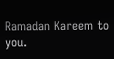Ramadan Kareem to you.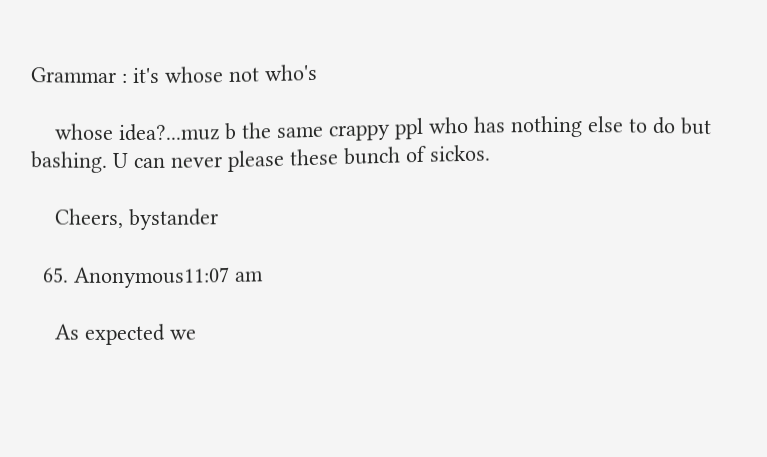Grammar : it's whose not who's

    whose idea?...muz b the same crappy ppl who has nothing else to do but bashing. U can never please these bunch of sickos.

    Cheers, bystander

  65. Anonymous11:07 am

    As expected we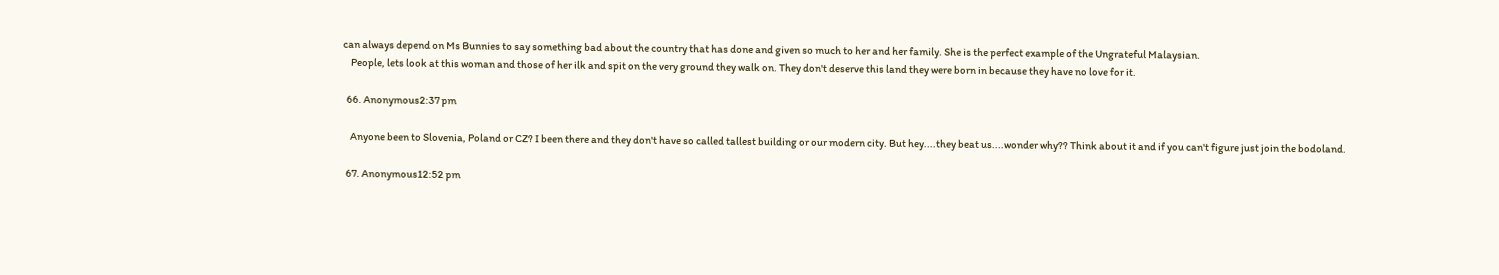can always depend on Ms Bunnies to say something bad about the country that has done and given so much to her and her family. She is the perfect example of the Ungrateful Malaysian.
    People, lets look at this woman and those of her ilk and spit on the very ground they walk on. They don't deserve this land they were born in because they have no love for it.

  66. Anonymous2:37 pm

    Anyone been to Slovenia, Poland or CZ? I been there and they don't have so called tallest building or our modern city. But hey....they beat us....wonder why?? Think about it and if you can't figure just join the bodoland.

  67. Anonymous12:52 pm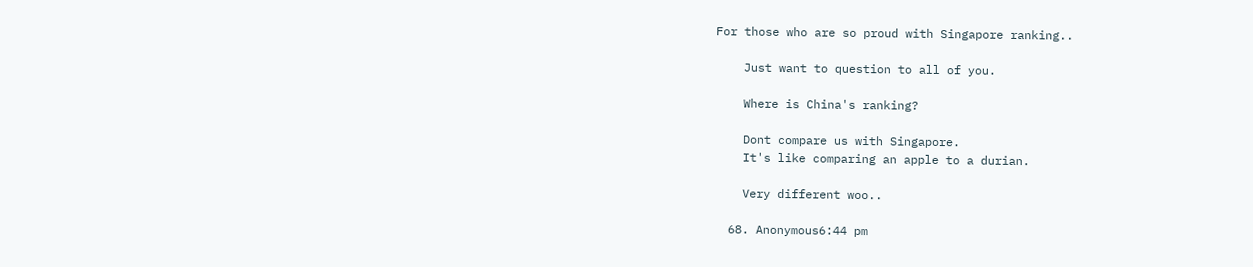For those who are so proud with Singapore ranking..

    Just want to question to all of you.

    Where is China's ranking?

    Dont compare us with Singapore.
    It's like comparing an apple to a durian.

    Very different woo..

  68. Anonymous6:44 pm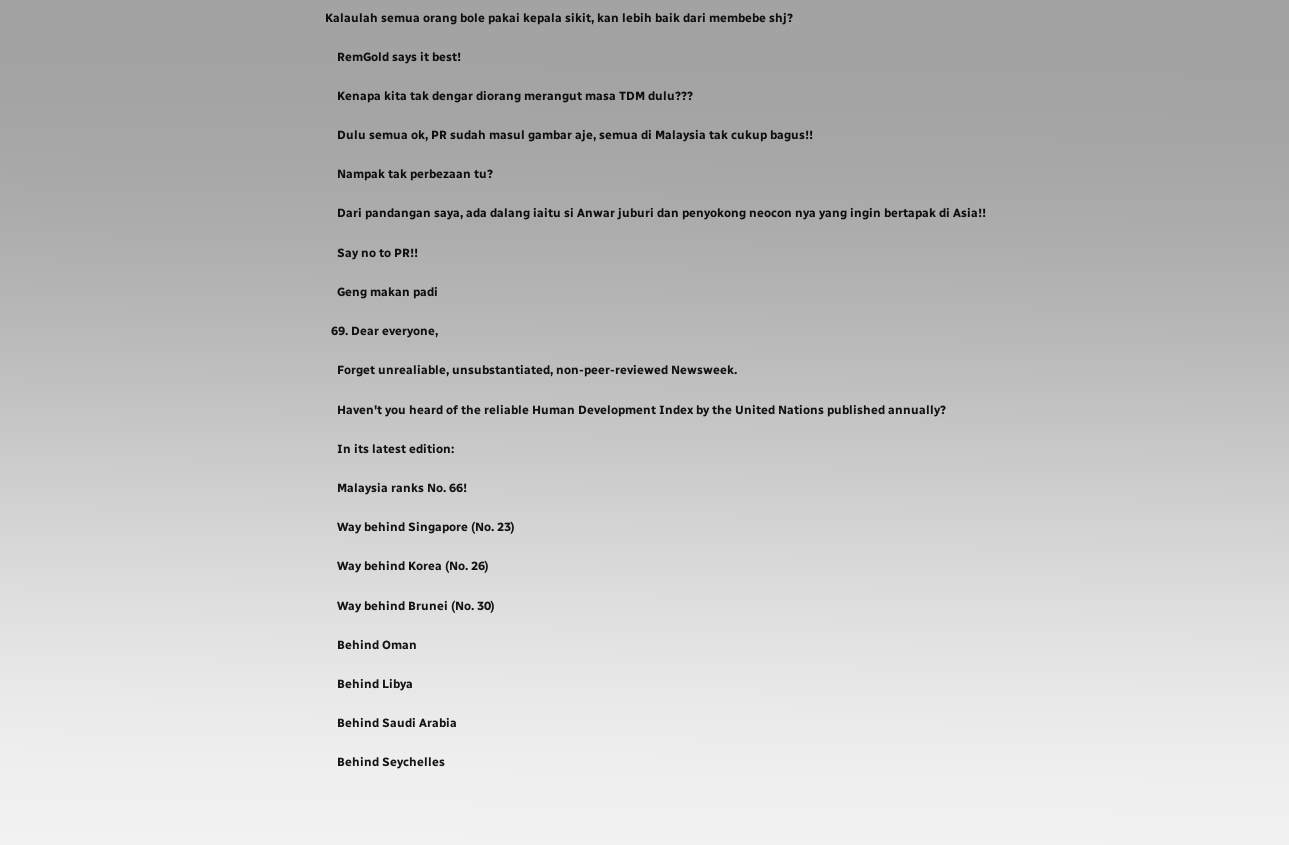Kalaulah semua orang bole pakai kepala sikit, kan lebih baik dari membebe shj?

    RemGold says it best!

    Kenapa kita tak dengar diorang merangut masa TDM dulu???

    Dulu semua ok, PR sudah masul gambar aje, semua di Malaysia tak cukup bagus!!

    Nampak tak perbezaan tu?

    Dari pandangan saya, ada dalang iaitu si Anwar juburi dan penyokong neocon nya yang ingin bertapak di Asia!!

    Say no to PR!!

    Geng makan padi

  69. Dear everyone,

    Forget unrealiable, unsubstantiated, non-peer-reviewed Newsweek.

    Haven't you heard of the reliable Human Development Index by the United Nations published annually?

    In its latest edition:

    Malaysia ranks No. 66!

    Way behind Singapore (No. 23)

    Way behind Korea (No. 26)

    Way behind Brunei (No. 30)

    Behind Oman

    Behind Libya

    Behind Saudi Arabia

    Behind Seychelles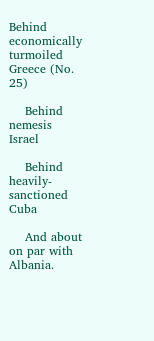Behind economically turmoiled Greece (No. 25)

    Behind nemesis Israel

    Behind heavily-sanctioned Cuba

    And about on par with Albania.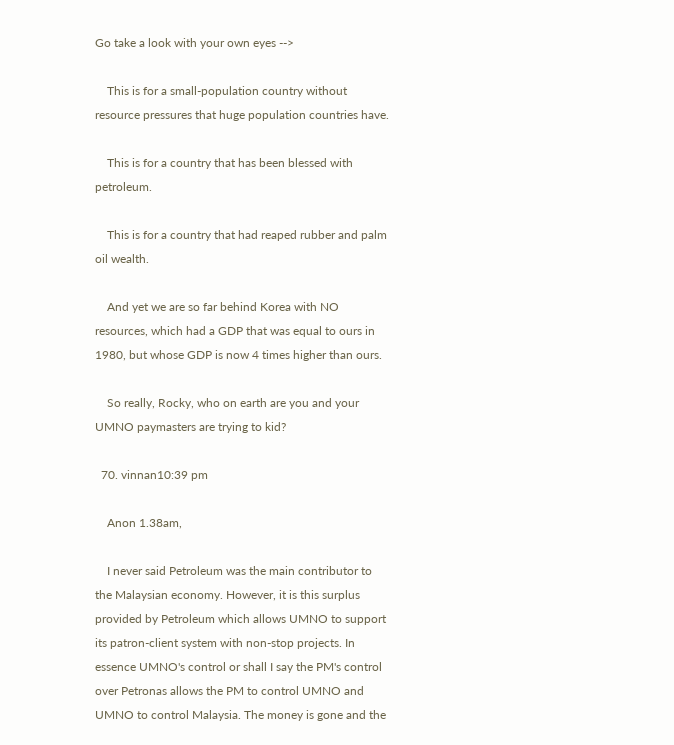Go take a look with your own eyes -->

    This is for a small-population country without resource pressures that huge population countries have.

    This is for a country that has been blessed with petroleum.

    This is for a country that had reaped rubber and palm oil wealth.

    And yet we are so far behind Korea with NO resources, which had a GDP that was equal to ours in 1980, but whose GDP is now 4 times higher than ours.

    So really, Rocky, who on earth are you and your UMNO paymasters are trying to kid?

  70. vinnan10:39 pm

    Anon 1.38am,

    I never said Petroleum was the main contributor to the Malaysian economy. However, it is this surplus provided by Petroleum which allows UMNO to support its patron-client system with non-stop projects. In essence UMNO's control or shall I say the PM's control over Petronas allows the PM to control UMNO and UMNO to control Malaysia. The money is gone and the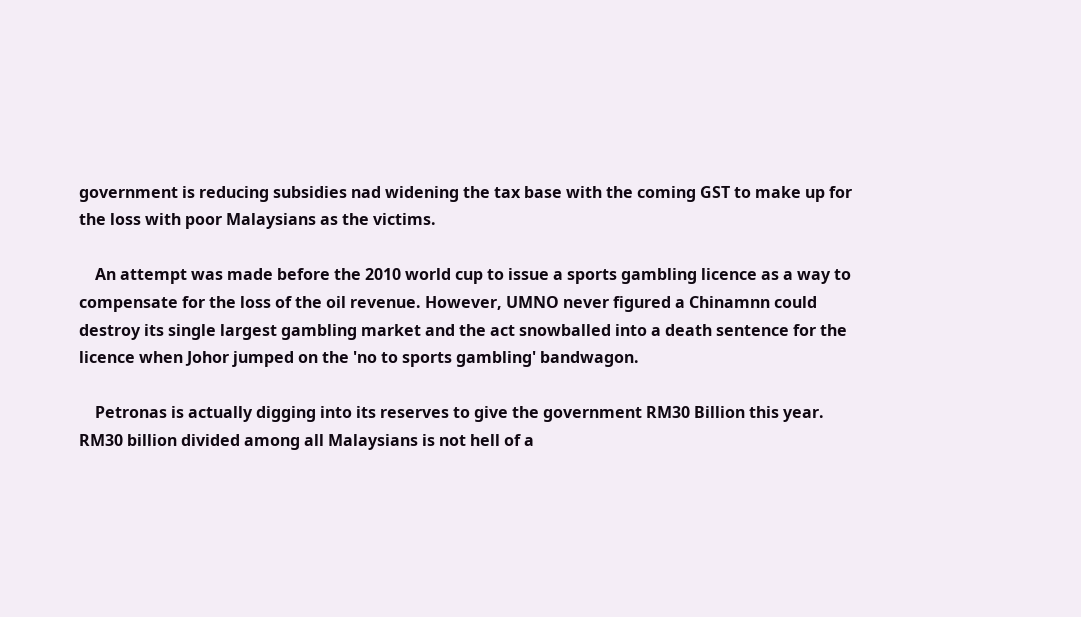government is reducing subsidies nad widening the tax base with the coming GST to make up for the loss with poor Malaysians as the victims.

    An attempt was made before the 2010 world cup to issue a sports gambling licence as a way to compensate for the loss of the oil revenue. However, UMNO never figured a Chinamnn could destroy its single largest gambling market and the act snowballed into a death sentence for the licence when Johor jumped on the 'no to sports gambling' bandwagon.

    Petronas is actually digging into its reserves to give the government RM30 Billion this year. RM30 billion divided among all Malaysians is not hell of a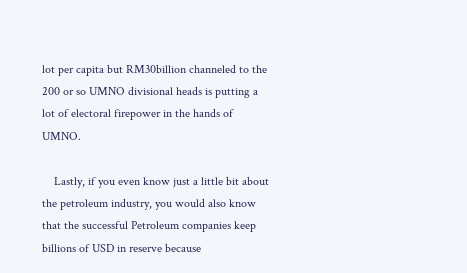lot per capita but RM30billion channeled to the 200 or so UMNO divisional heads is putting a lot of electoral firepower in the hands of UMNO.

    Lastly, if you even know just a little bit about the petroleum industry, you would also know that the successful Petroleum companies keep billions of USD in reserve because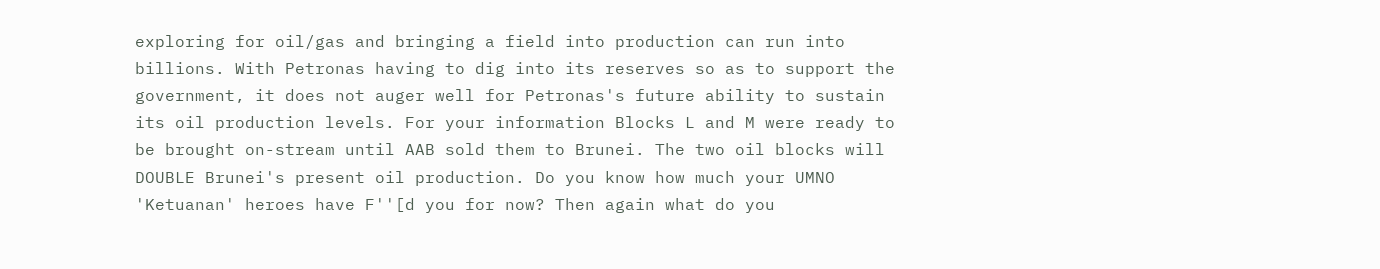exploring for oil/gas and bringing a field into production can run into billions. With Petronas having to dig into its reserves so as to support the government, it does not auger well for Petronas's future ability to sustain its oil production levels. For your information Blocks L and M were ready to be brought on-stream until AAB sold them to Brunei. The two oil blocks will DOUBLE Brunei's present oil production. Do you know how much your UMNO 'Ketuanan' heroes have F''[d you for now? Then again what do you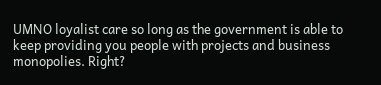UMNO loyalist care so long as the government is able to keep providing you people with projects and business monopolies. Right?